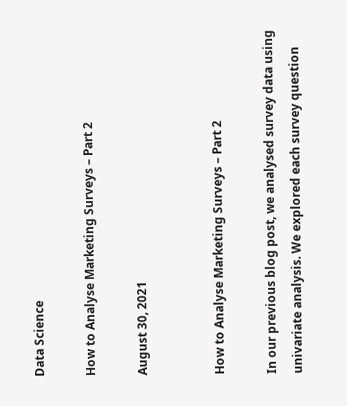Data Science

How to Analyse Marketing Surveys – Part 2

August 30, 2021


How to Analyse Marketing Surveys – Part 2

In our previous blog post, we analysed survey data using univariate analysis. We explored each survey question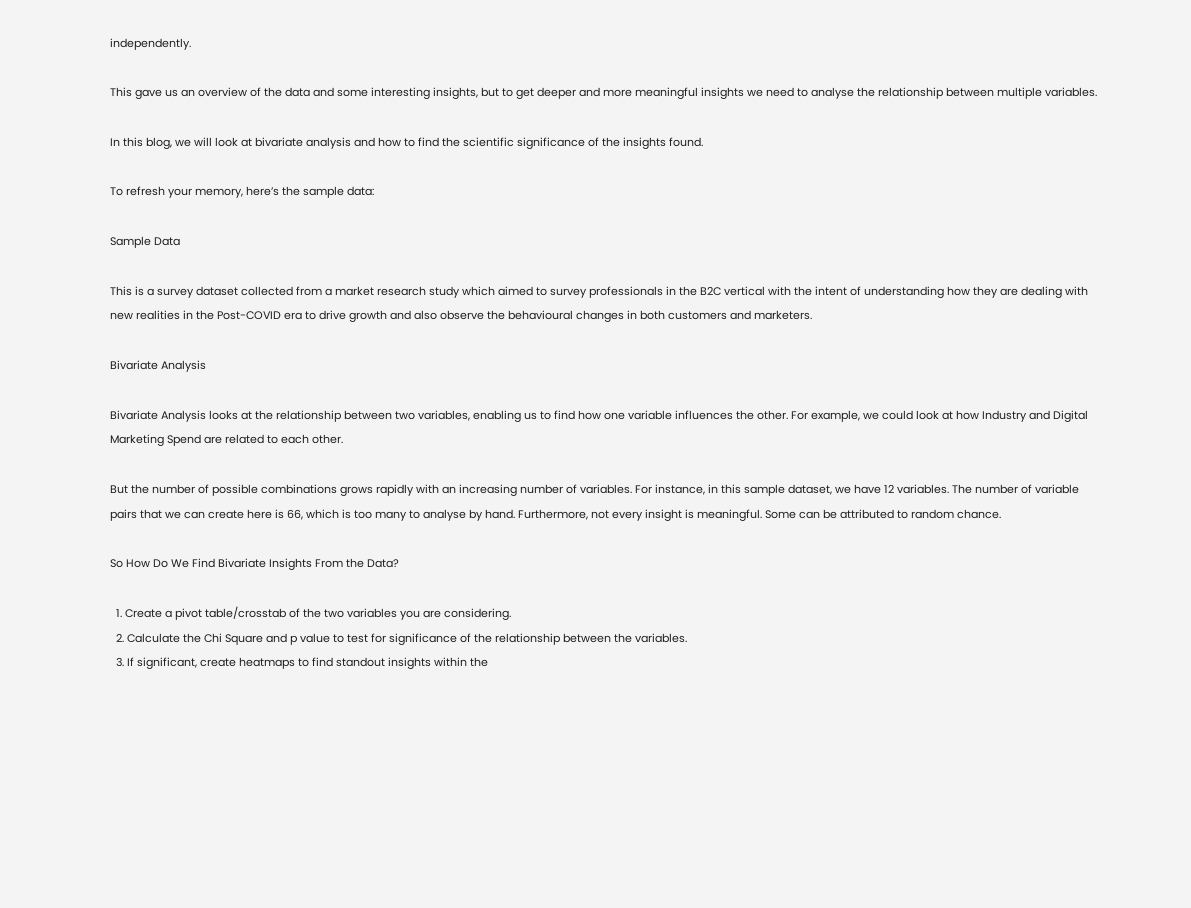independently.

This gave us an overview of the data and some interesting insights, but to get deeper and more meaningful insights we need to analyse the relationship between multiple variables.

In this blog, we will look at bivariate analysis and how to find the scientific significance of the insights found.

To refresh your memory, here’s the sample data:

Sample Data

This is a survey dataset collected from a market research study which aimed to survey professionals in the B2C vertical with the intent of understanding how they are dealing with new realities in the Post-COVID era to drive growth and also observe the behavioural changes in both customers and marketers.

Bivariate Analysis

Bivariate Analysis looks at the relationship between two variables, enabling us to find how one variable influences the other. For example, we could look at how Industry and Digital Marketing Spend are related to each other.

But the number of possible combinations grows rapidly with an increasing number of variables. For instance, in this sample dataset, we have 12 variables. The number of variable pairs that we can create here is 66, which is too many to analyse by hand. Furthermore, not every insight is meaningful. Some can be attributed to random chance.

So How Do We Find Bivariate Insights From the Data?

  1. Create a pivot table/crosstab of the two variables you are considering.
  2. Calculate the Chi Square and p value to test for significance of the relationship between the variables.
  3. If significant, create heatmaps to find standout insights within the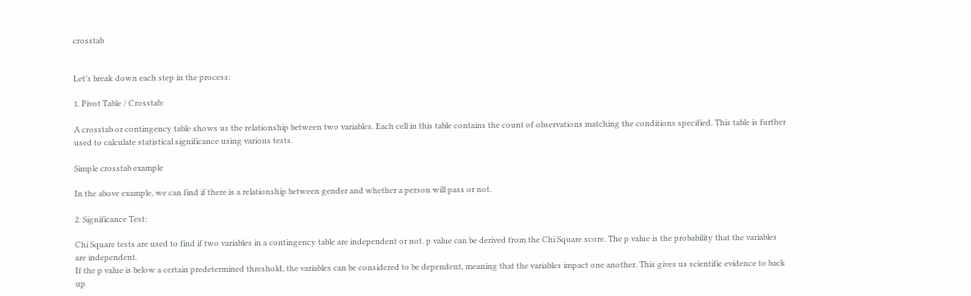crosstab


Let’s break down each step in the process:

1. Pivot Table / Crosstab:

A crosstab or contingency table shows us the relationship between two variables. Each cell in this table contains the count of observations matching the conditions specified. This table is further used to calculate statistical significance using various tests.

Simple crosstab example

In the above example, we can find if there is a relationship between gender and whether a person will pass or not.

2. Significance Test:

Chi Square tests are used to find if two variables in a contingency table are independent or not. p value can be derived from the Chi Square score. The p value is the probability that the variables are independent.
If the p value is below a certain predetermined threshold, the variables can be considered to be dependent, meaning that the variables impact one another. This gives us scientific evidence to back up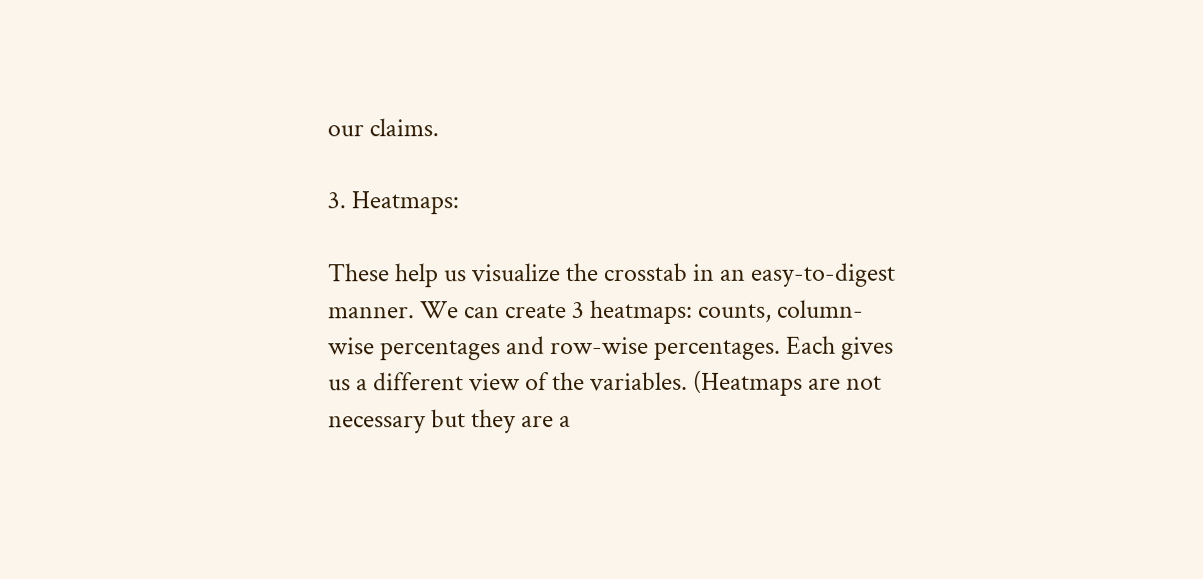our claims.

3. Heatmaps:

These help us visualize the crosstab in an easy-to-digest manner. We can create 3 heatmaps: counts, column-wise percentages and row-wise percentages. Each gives us a different view of the variables. (Heatmaps are not necessary but they are a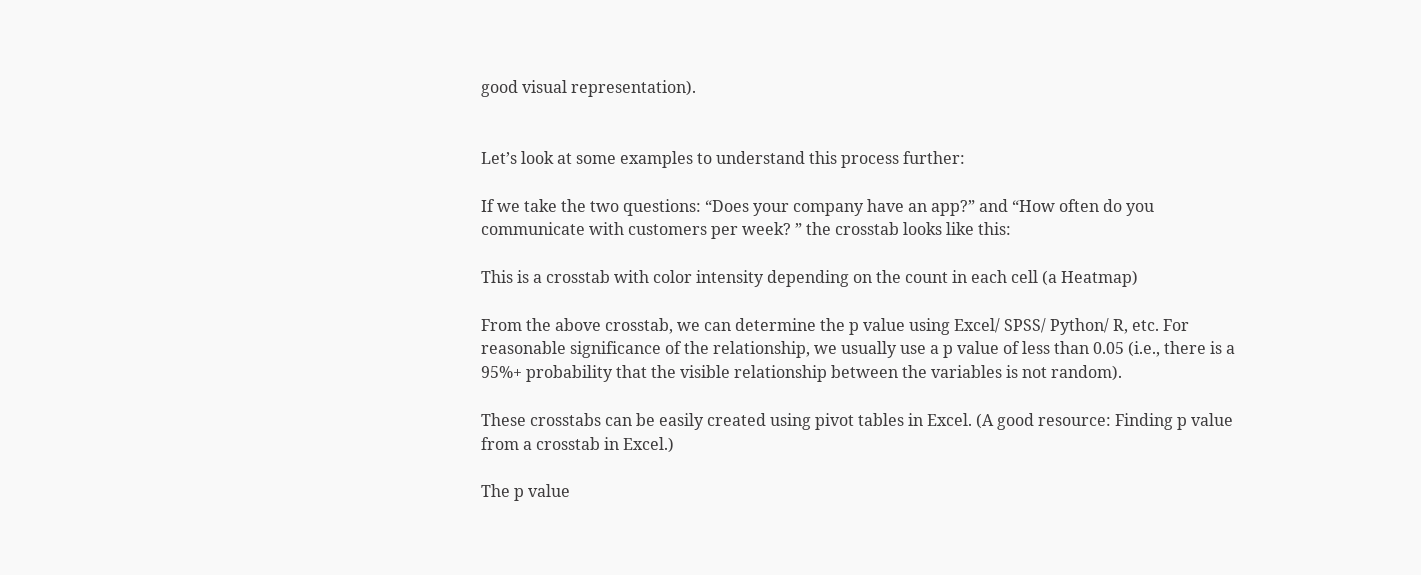good visual representation).


Let’s look at some examples to understand this process further:

If we take the two questions: “Does your company have an app?” and “How often do you communicate with customers per week? ” the crosstab looks like this:

This is a crosstab with color intensity depending on the count in each cell (a Heatmap)

From the above crosstab, we can determine the p value using Excel/ SPSS/ Python/ R, etc. For reasonable significance of the relationship, we usually use a p value of less than 0.05 (i.e., there is a 95%+ probability that the visible relationship between the variables is not random).

These crosstabs can be easily created using pivot tables in Excel. (A good resource: Finding p value from a crosstab in Excel.)

The p value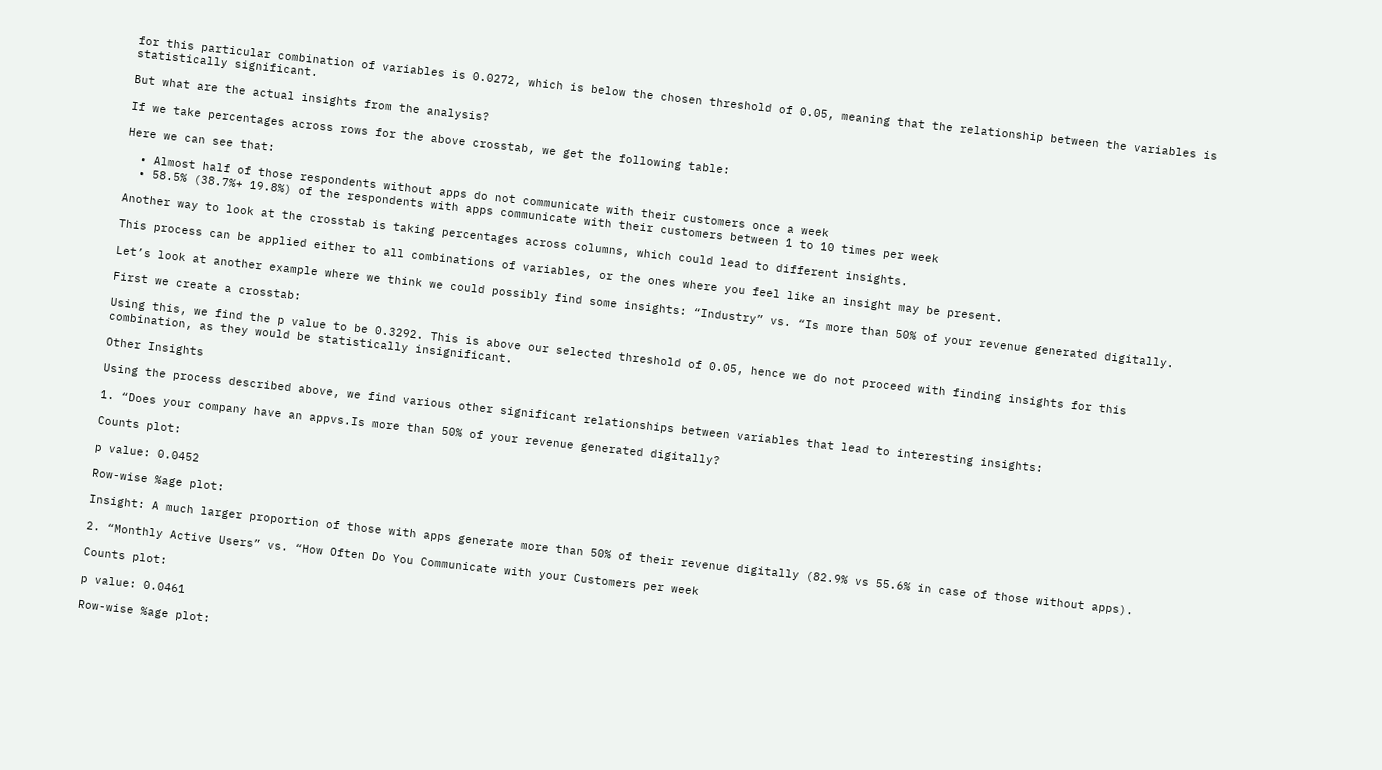for this particular combination of variables is 0.0272, which is below the chosen threshold of 0.05, meaning that the relationship between the variables is statistically significant.

But what are the actual insights from the analysis?

If we take percentages across rows for the above crosstab, we get the following table:

Here we can see that:

  • Almost half of those respondents without apps do not communicate with their customers once a week
  • 58.5% (38.7%+ 19.8%) of the respondents with apps communicate with their customers between 1 to 10 times per week

Another way to look at the crosstab is taking percentages across columns, which could lead to different insights.

This process can be applied either to all combinations of variables, or the ones where you feel like an insight may be present.

Let’s look at another example where we think we could possibly find some insights: “Industry” vs. “Is more than 50% of your revenue generated digitally.

First we create a crosstab:

Using this, we find the p value to be 0.3292. This is above our selected threshold of 0.05, hence we do not proceed with finding insights for this combination, as they would be statistically insignificant.

Other Insights

Using the process described above, we find various other significant relationships between variables that lead to interesting insights:

1. “Does your company have an appvs.Is more than 50% of your revenue generated digitally?

Counts plot:

p value: 0.0452

Row-wise %age plot:

Insight: A much larger proportion of those with apps generate more than 50% of their revenue digitally (82.9% vs 55.6% in case of those without apps).

2. “Monthly Active Users” vs. “How Often Do You Communicate with your Customers per week

Counts plot:

p value: 0.0461

Row-wise %age plot: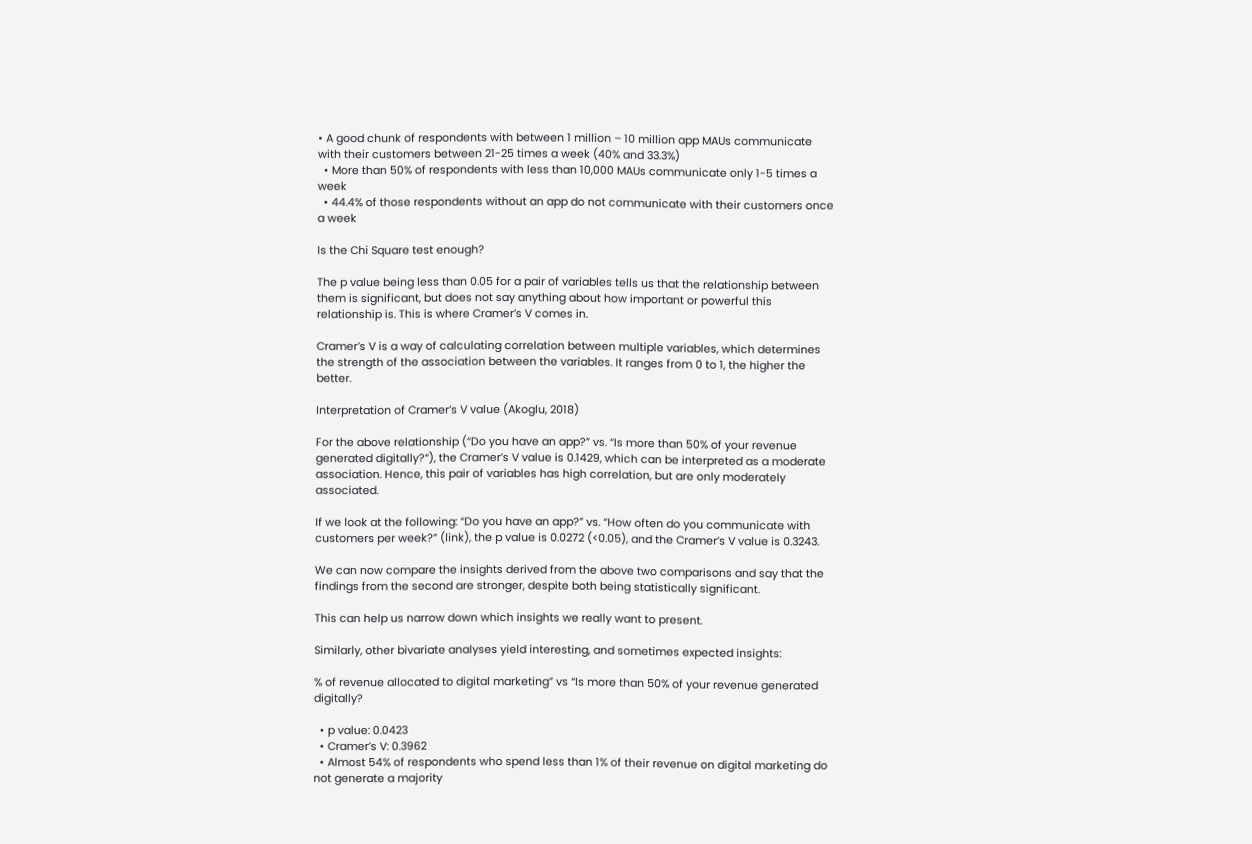• A good chunk of respondents with between 1 million – 10 million app MAUs communicate with their customers between 21-25 times a week (40% and 33.3%)
  • More than 50% of respondents with less than 10,000 MAUs communicate only 1-5 times a week
  • 44.4% of those respondents without an app do not communicate with their customers once a week

Is the Chi Square test enough?

The p value being less than 0.05 for a pair of variables tells us that the relationship between them is significant, but does not say anything about how important or powerful this relationship is. This is where Cramer’s V comes in.

Cramer’s V is a way of calculating correlation between multiple variables, which determines the strength of the association between the variables. It ranges from 0 to 1, the higher the better.

Interpretation of Cramer’s V value (Akoglu, 2018)

For the above relationship (“Do you have an app?” vs. “Is more than 50% of your revenue generated digitally?“), the Cramer’s V value is 0.1429, which can be interpreted as a moderate association. Hence, this pair of variables has high correlation, but are only moderately associated.

If we look at the following: “Do you have an app?” vs. “How often do you communicate with customers per week?” (link), the p value is 0.0272 (<0.05), and the Cramer’s V value is 0.3243.

We can now compare the insights derived from the above two comparisons and say that the findings from the second are stronger, despite both being statistically significant.

This can help us narrow down which insights we really want to present.

Similarly, other bivariate analyses yield interesting, and sometimes expected insights:

% of revenue allocated to digital marketing” vs “Is more than 50% of your revenue generated digitally?

  • p value: 0.0423
  • Cramer’s V: 0.3962
  • Almost 54% of respondents who spend less than 1% of their revenue on digital marketing do not generate a majority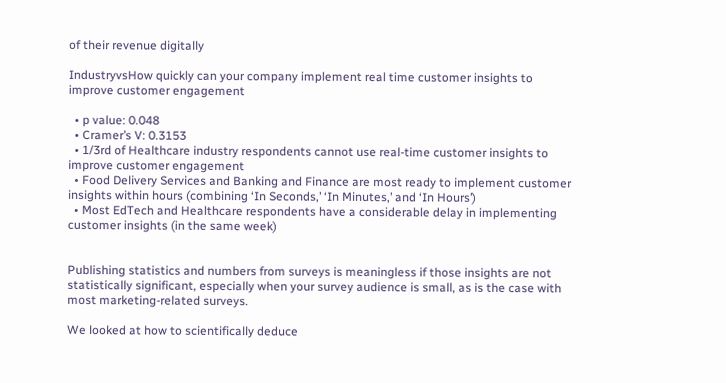of their revenue digitally

IndustryvsHow quickly can your company implement real time customer insights to improve customer engagement

  • p value: 0.048
  • Cramer’s V: 0.3153
  • 1/3rd of Healthcare industry respondents cannot use real-time customer insights to improve customer engagement
  • Food Delivery Services and Banking and Finance are most ready to implement customer insights within hours (combining ‘In Seconds,’ ‘In Minutes,’ and ‘In Hours’)
  • Most EdTech and Healthcare respondents have a considerable delay in implementing customer insights (in the same week)


Publishing statistics and numbers from surveys is meaningless if those insights are not statistically significant, especially when your survey audience is small, as is the case with most marketing-related surveys.

We looked at how to scientifically deduce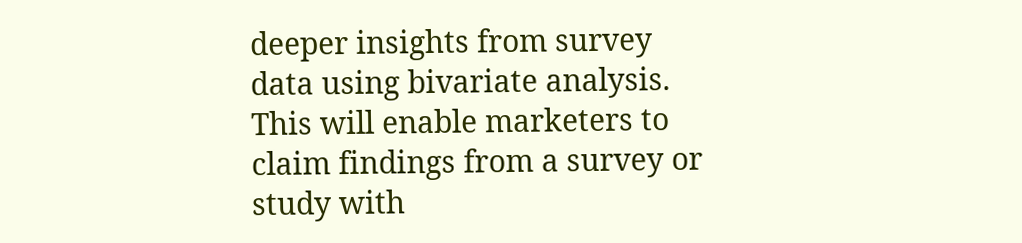deeper insights from survey data using bivariate analysis. This will enable marketers to claim findings from a survey or study with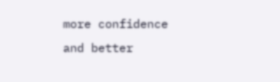more confidence and better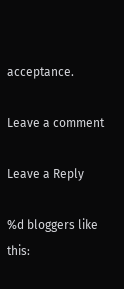acceptance.

Leave a comment

Leave a Reply

%d bloggers like this: